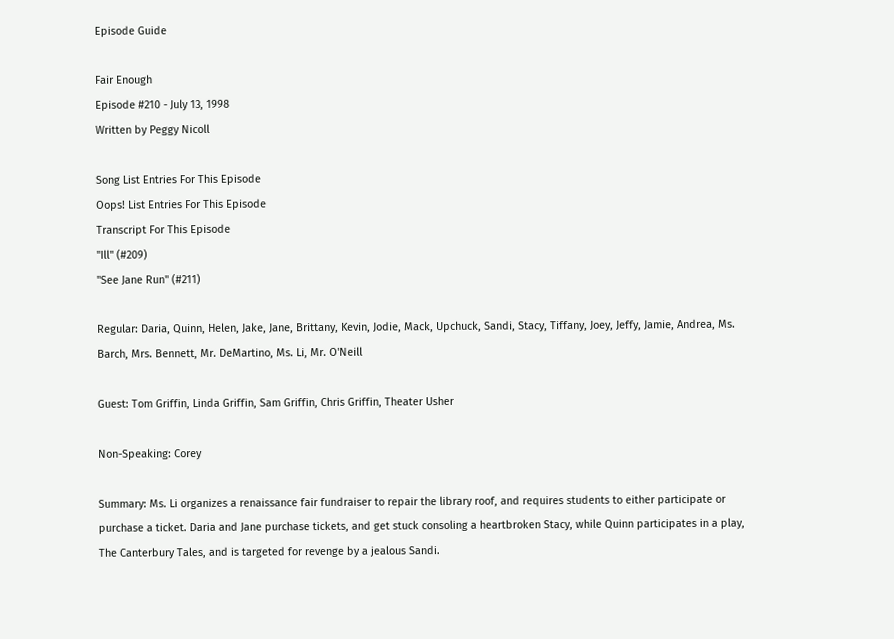Episode Guide

Fair Enough
Episode #210 - July 13, 1998
Written by Peggy Nicoll

Song List Entries For This Episode
Oops! List Entries For This Episode
Transcript For This Episode
"Ill" (#209)
"See Jane Run" (#211)

Regular: Daria, Quinn, Helen, Jake, Jane, Brittany, Kevin, Jodie, Mack, Upchuck, Sandi, Stacy, Tiffany, Joey, Jeffy, Jamie, Andrea, Ms. Barch, Mrs. Bennett, Mr. DeMartino, Ms. Li, Mr. O'Neill

Guest: Tom Griffin, Linda Griffin, Sam Griffin, Chris Griffin, Theater Usher

Non-Speaking: Corey

Summary: Ms. Li organizes a renaissance fair fundraiser to repair the library roof, and requires students to either participate or purchase a ticket. Daria and Jane purchase tickets, and get stuck consoling a heartbroken Stacy, while Quinn participates in a play, The Canterbury Tales, and is targeted for revenge by a jealous Sandi.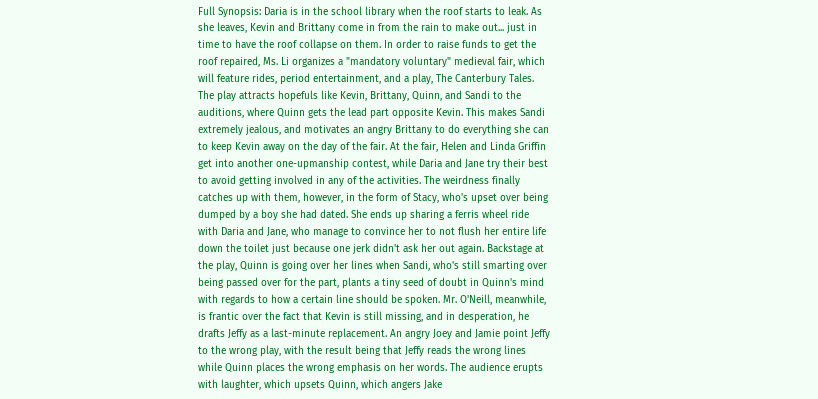Full Synopsis: Daria is in the school library when the roof starts to leak. As she leaves, Kevin and Brittany come in from the rain to make out... just in time to have the roof collapse on them. In order to raise funds to get the roof repaired, Ms. Li organizes a "mandatory voluntary" medieval fair, which will feature rides, period entertainment, and a play, The Canterbury Tales. The play attracts hopefuls like Kevin, Brittany, Quinn, and Sandi to the auditions, where Quinn gets the lead part opposite Kevin. This makes Sandi extremely jealous, and motivates an angry Brittany to do everything she can to keep Kevin away on the day of the fair. At the fair, Helen and Linda Griffin get into another one-upmanship contest, while Daria and Jane try their best to avoid getting involved in any of the activities. The weirdness finally catches up with them, however, in the form of Stacy, who's upset over being dumped by a boy she had dated. She ends up sharing a ferris wheel ride with Daria and Jane, who manage to convince her to not flush her entire life down the toilet just because one jerk didn't ask her out again. Backstage at the play, Quinn is going over her lines when Sandi, who's still smarting over being passed over for the part, plants a tiny seed of doubt in Quinn's mind with regards to how a certain line should be spoken. Mr. O'Neill, meanwhile, is frantic over the fact that Kevin is still missing, and in desperation, he drafts Jeffy as a last-minute replacement. An angry Joey and Jamie point Jeffy to the wrong play, with the result being that Jeffy reads the wrong lines while Quinn places the wrong emphasis on her words. The audience erupts with laughter, which upsets Quinn, which angers Jake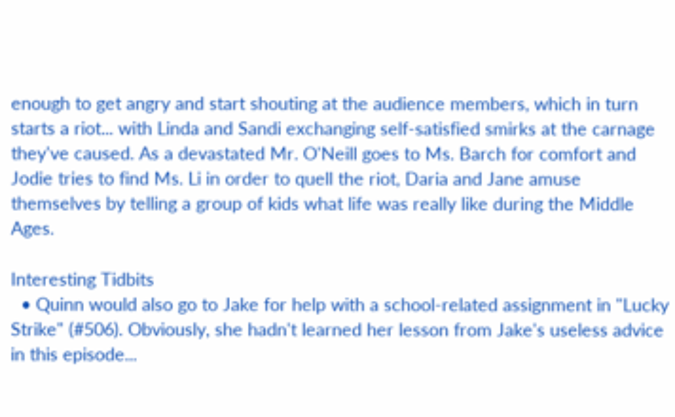enough to get angry and start shouting at the audience members, which in turn starts a riot... with Linda and Sandi exchanging self-satisfied smirks at the carnage they've caused. As a devastated Mr. O'Neill goes to Ms. Barch for comfort and Jodie tries to find Ms. Li in order to quell the riot, Daria and Jane amuse themselves by telling a group of kids what life was really like during the Middle Ages.

Interesting Tidbits
  • Quinn would also go to Jake for help with a school-related assignment in "Lucky Strike" (#506). Obviously, she hadn't learned her lesson from Jake's useless advice in this episode...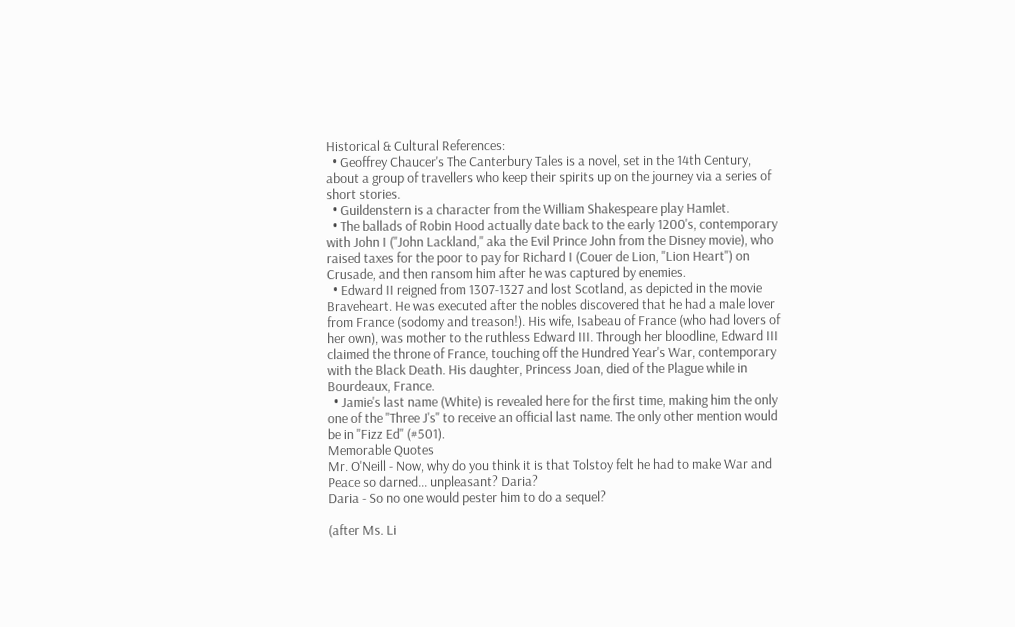Historical & Cultural References:
  • Geoffrey Chaucer's The Canterbury Tales is a novel, set in the 14th Century, about a group of travellers who keep their spirits up on the journey via a series of short stories.
  • Guildenstern is a character from the William Shakespeare play Hamlet.
  • The ballads of Robin Hood actually date back to the early 1200's, contemporary with John I ("John Lackland," aka the Evil Prince John from the Disney movie), who raised taxes for the poor to pay for Richard I (Couer de Lion, "Lion Heart") on Crusade, and then ransom him after he was captured by enemies.
  • Edward II reigned from 1307-1327 and lost Scotland, as depicted in the movie Braveheart. He was executed after the nobles discovered that he had a male lover from France (sodomy and treason!). His wife, Isabeau of France (who had lovers of her own), was mother to the ruthless Edward III. Through her bloodline, Edward III claimed the throne of France, touching off the Hundred Year's War, contemporary with the Black Death. His daughter, Princess Joan, died of the Plague while in Bourdeaux, France.
  • Jamie's last name (White) is revealed here for the first time, making him the only one of the "Three J's" to receive an official last name. The only other mention would be in "Fizz Ed" (#501).
Memorable Quotes
Mr. O'Neill - Now, why do you think it is that Tolstoy felt he had to make War and Peace so darned... unpleasant? Daria?
Daria - So no one would pester him to do a sequel?

(after Ms. Li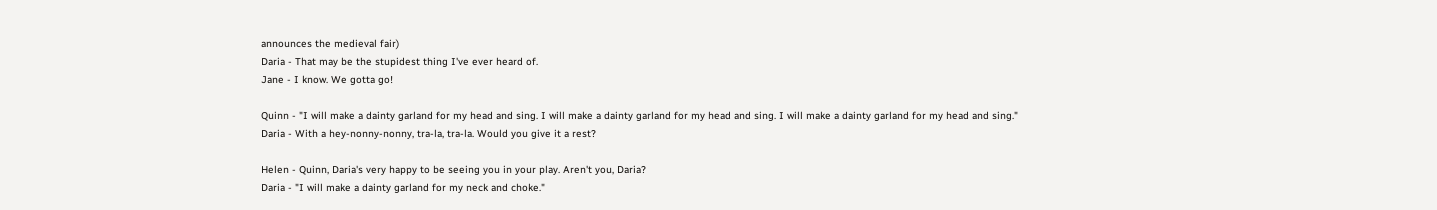announces the medieval fair)
Daria - That may be the stupidest thing I've ever heard of.
Jane - I know. We gotta go!

Quinn - "I will make a dainty garland for my head and sing. I will make a dainty garland for my head and sing. I will make a dainty garland for my head and sing."
Daria - With a hey-nonny-nonny, tra-la, tra-la. Would you give it a rest?

Helen - Quinn, Daria's very happy to be seeing you in your play. Aren't you, Daria?
Daria - "I will make a dainty garland for my neck and choke."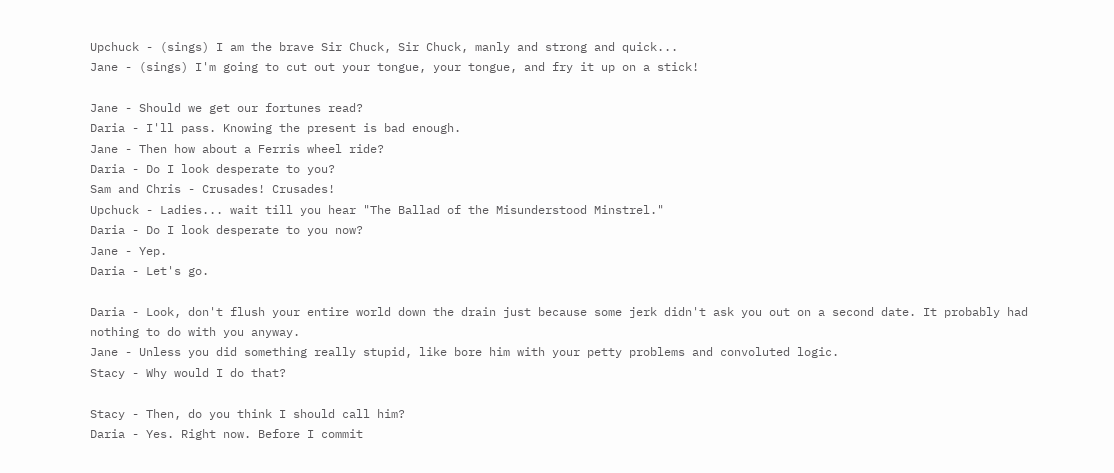Upchuck - (sings) I am the brave Sir Chuck, Sir Chuck, manly and strong and quick...
Jane - (sings) I'm going to cut out your tongue, your tongue, and fry it up on a stick!

Jane - Should we get our fortunes read?
Daria - I'll pass. Knowing the present is bad enough.
Jane - Then how about a Ferris wheel ride?
Daria - Do I look desperate to you?
Sam and Chris - Crusades! Crusades!
Upchuck - Ladies... wait till you hear "The Ballad of the Misunderstood Minstrel."
Daria - Do I look desperate to you now?
Jane - Yep.
Daria - Let's go.

Daria - Look, don't flush your entire world down the drain just because some jerk didn't ask you out on a second date. It probably had nothing to do with you anyway.
Jane - Unless you did something really stupid, like bore him with your petty problems and convoluted logic.
Stacy - Why would I do that?

Stacy - Then, do you think I should call him?
Daria - Yes. Right now. Before I commit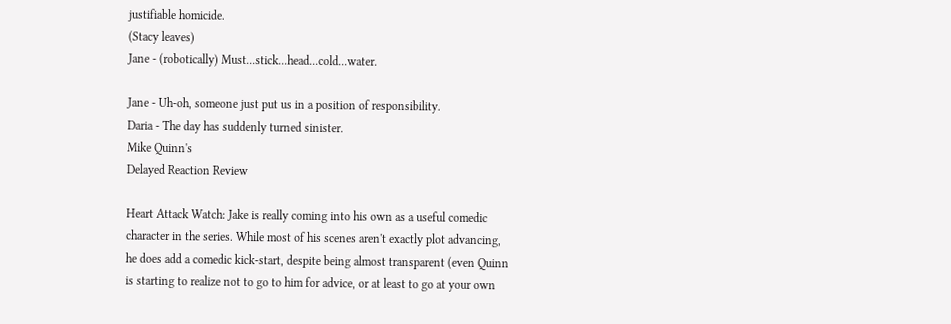justifiable homicide.
(Stacy leaves)
Jane - (robotically) Must...stick...head...cold...water.

Jane - Uh-oh, someone just put us in a position of responsibility.
Daria - The day has suddenly turned sinister.
Mike Quinn's
Delayed Reaction Review

Heart Attack Watch: Jake is really coming into his own as a useful comedic character in the series. While most of his scenes aren't exactly plot advancing, he does add a comedic kick-start, despite being almost transparent (even Quinn is starting to realize not to go to him for advice, or at least to go at your own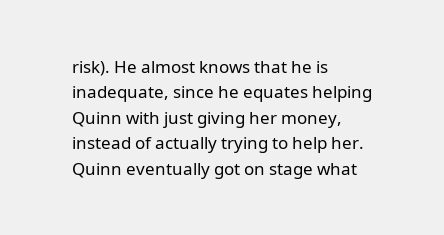risk). He almost knows that he is inadequate, since he equates helping Quinn with just giving her money, instead of actually trying to help her. Quinn eventually got on stage what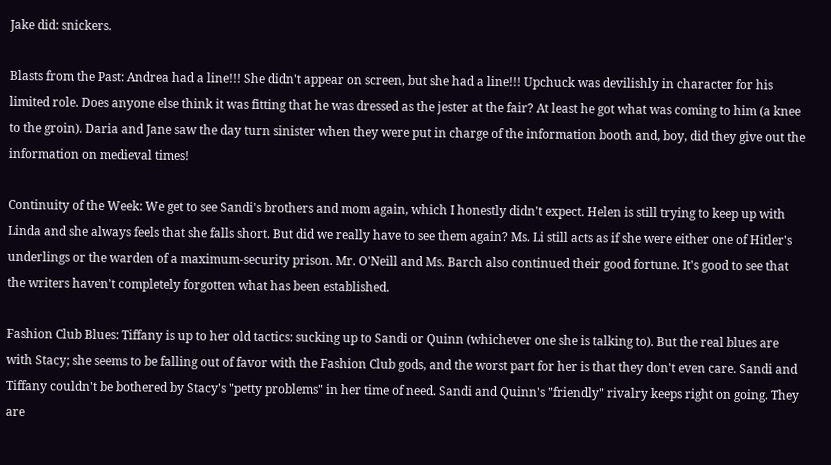Jake did: snickers.

Blasts from the Past: Andrea had a line!!! She didn't appear on screen, but she had a line!!! Upchuck was devilishly in character for his limited role. Does anyone else think it was fitting that he was dressed as the jester at the fair? At least he got what was coming to him (a knee to the groin). Daria and Jane saw the day turn sinister when they were put in charge of the information booth and, boy, did they give out the information on medieval times!

Continuity of the Week: We get to see Sandi's brothers and mom again, which I honestly didn't expect. Helen is still trying to keep up with Linda and she always feels that she falls short. But did we really have to see them again? Ms. Li still acts as if she were either one of Hitler's underlings or the warden of a maximum-security prison. Mr. O'Neill and Ms. Barch also continued their good fortune. It's good to see that the writers haven't completely forgotten what has been established.

Fashion Club Blues: Tiffany is up to her old tactics: sucking up to Sandi or Quinn (whichever one she is talking to). But the real blues are with Stacy; she seems to be falling out of favor with the Fashion Club gods, and the worst part for her is that they don't even care. Sandi and Tiffany couldn't be bothered by Stacy's "petty problems" in her time of need. Sandi and Quinn's "friendly" rivalry keeps right on going. They are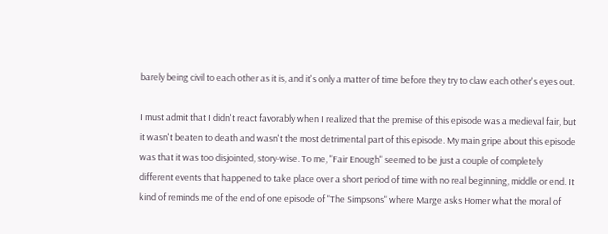barely being civil to each other as it is, and it's only a matter of time before they try to claw each other's eyes out.

I must admit that I didn't react favorably when I realized that the premise of this episode was a medieval fair, but it wasn't beaten to death and wasn't the most detrimental part of this episode. My main gripe about this episode was that it was too disjointed, story-wise. To me, "Fair Enough" seemed to be just a couple of completely different events that happened to take place over a short period of time with no real beginning, middle or end. It kind of reminds me of the end of one episode of "The Simpsons" where Marge asks Homer what the moral of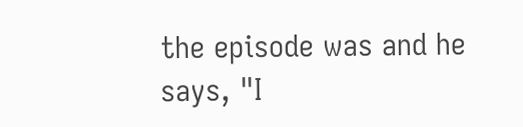the episode was and he says, "I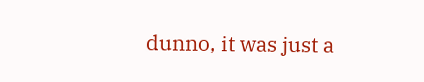dunno, it was just a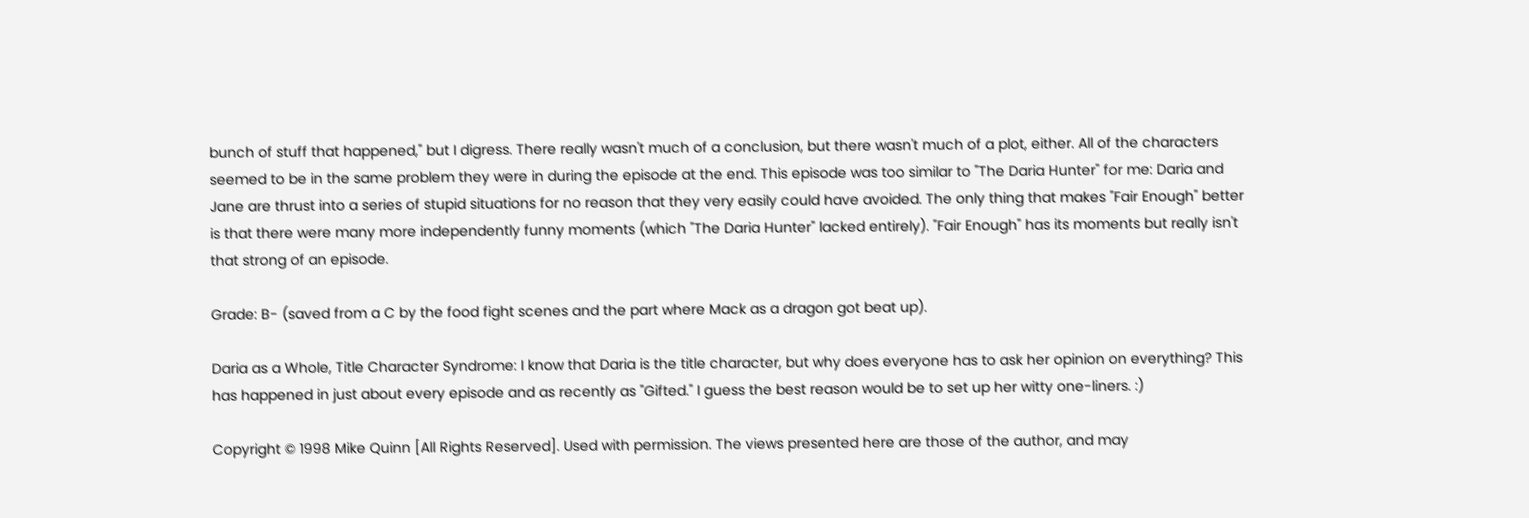bunch of stuff that happened," but I digress. There really wasn't much of a conclusion, but there wasn't much of a plot, either. All of the characters seemed to be in the same problem they were in during the episode at the end. This episode was too similar to "The Daria Hunter" for me: Daria and Jane are thrust into a series of stupid situations for no reason that they very easily could have avoided. The only thing that makes "Fair Enough" better is that there were many more independently funny moments (which "The Daria Hunter" lacked entirely). "Fair Enough" has its moments but really isn't that strong of an episode.

Grade: B- (saved from a C by the food fight scenes and the part where Mack as a dragon got beat up).

Daria as a Whole, Title Character Syndrome: I know that Daria is the title character, but why does everyone has to ask her opinion on everything? This has happened in just about every episode and as recently as "Gifted." I guess the best reason would be to set up her witty one-liners. :)

Copyright © 1998 Mike Quinn [All Rights Reserved]. Used with permission. The views presented here are those of the author, and may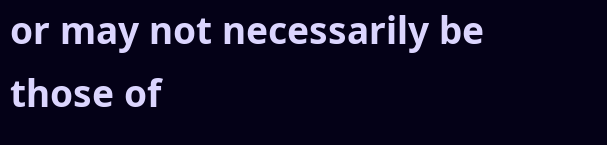or may not necessarily be those of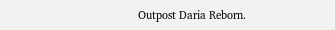Outpost Daria Reborn.